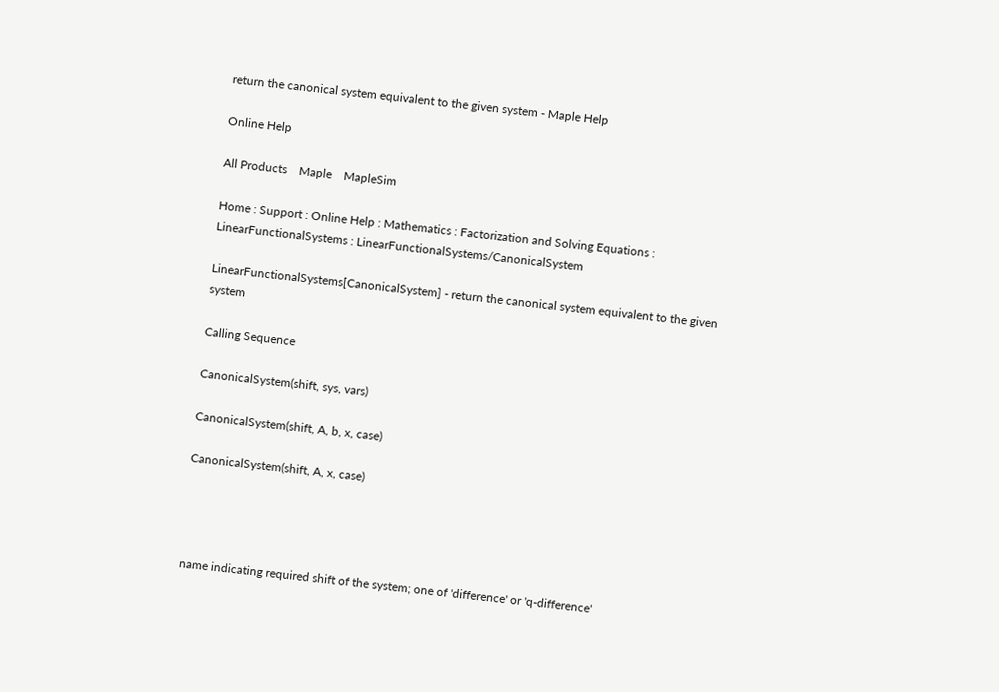return the canonical system equivalent to the given system - Maple Help

Online Help

All Products    Maple    MapleSim

Home : Support : Online Help : Mathematics : Factorization and Solving Equations : LinearFunctionalSystems : LinearFunctionalSystems/CanonicalSystem

LinearFunctionalSystems[CanonicalSystem] - return the canonical system equivalent to the given system

Calling Sequence

CanonicalSystem(shift, sys, vars)

CanonicalSystem(shift, A, b, x, case)

CanonicalSystem(shift, A, x, case)




name indicating required shift of the system; one of 'difference' or 'q-difference'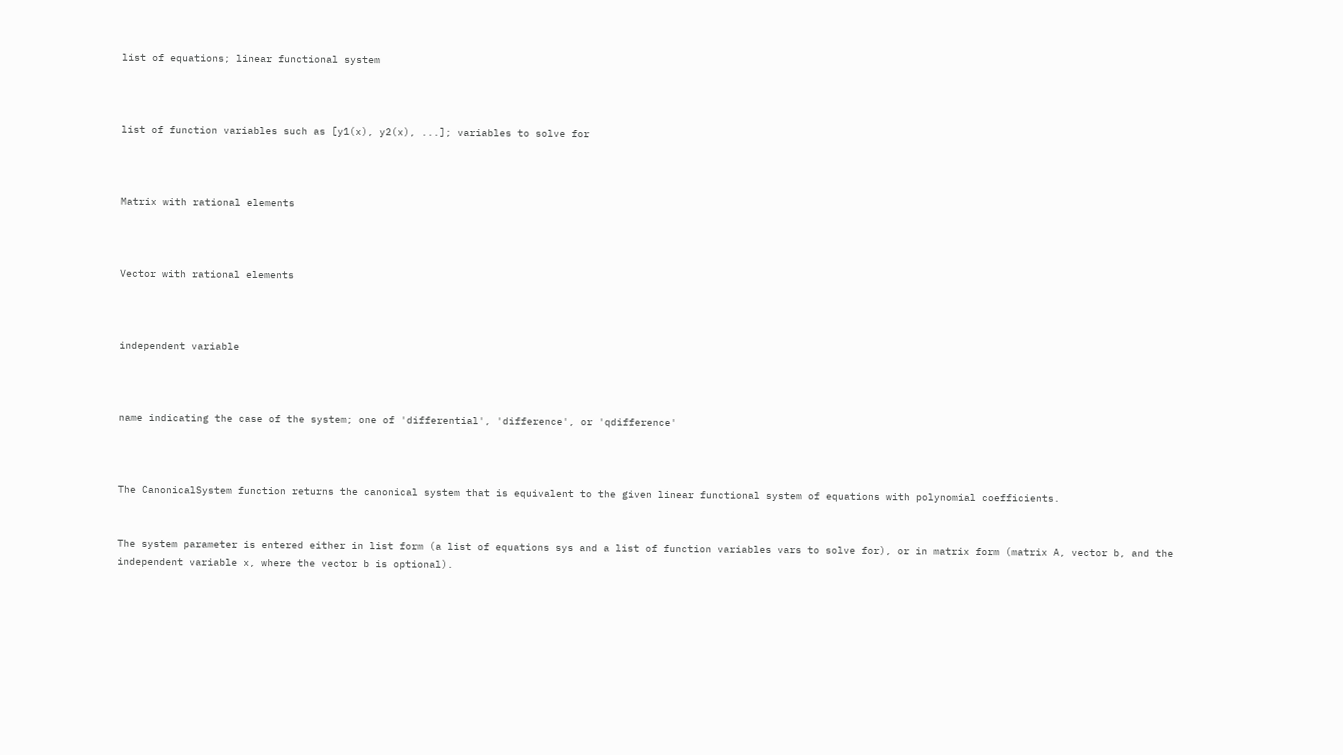list of equations; linear functional system



list of function variables such as [y1(x), y2(x), ...]; variables to solve for



Matrix with rational elements



Vector with rational elements



independent variable



name indicating the case of the system; one of 'differential', 'difference', or 'qdifference'



The CanonicalSystem function returns the canonical system that is equivalent to the given linear functional system of equations with polynomial coefficients.


The system parameter is entered either in list form (a list of equations sys and a list of function variables vars to solve for), or in matrix form (matrix A, vector b, and the independent variable x, where the vector b is optional).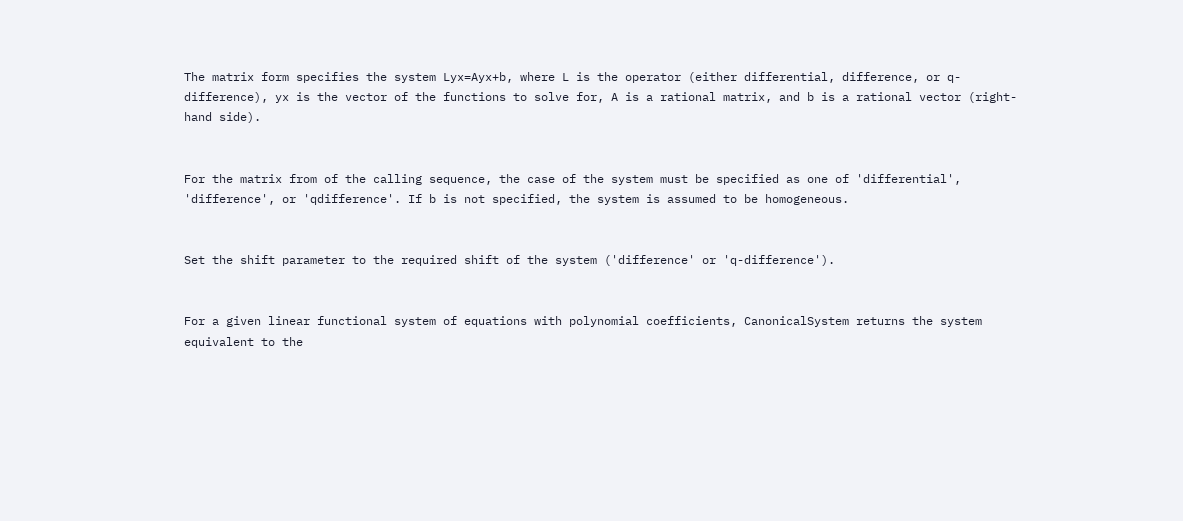The matrix form specifies the system Lyx=Ayx+b, where L is the operator (either differential, difference, or q-difference), yx is the vector of the functions to solve for, A is a rational matrix, and b is a rational vector (right-hand side).


For the matrix from of the calling sequence, the case of the system must be specified as one of 'differential', 'difference', or 'qdifference'. If b is not specified, the system is assumed to be homogeneous.


Set the shift parameter to the required shift of the system ('difference' or 'q-difference').


For a given linear functional system of equations with polynomial coefficients, CanonicalSystem returns the system equivalent to the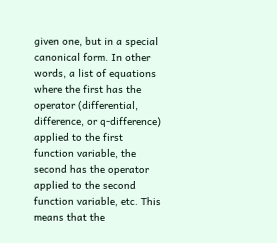given one, but in a special canonical form. In other words, a list of equations where the first has the operator (differential, difference, or q-difference) applied to the first function variable, the second has the operator applied to the second function variable, etc. This means that the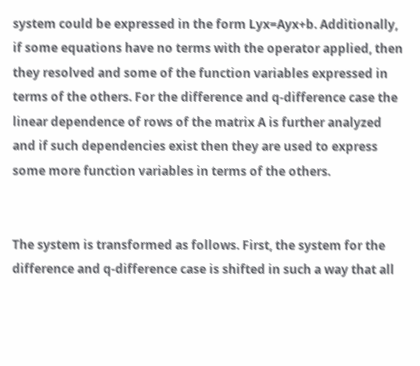system could be expressed in the form Lyx=Ayx+b. Additionally, if some equations have no terms with the operator applied, then they resolved and some of the function variables expressed in terms of the others. For the difference and q-difference case the linear dependence of rows of the matrix A is further analyzed and if such dependencies exist then they are used to express some more function variables in terms of the others.


The system is transformed as follows. First, the system for the difference and q-difference case is shifted in such a way that all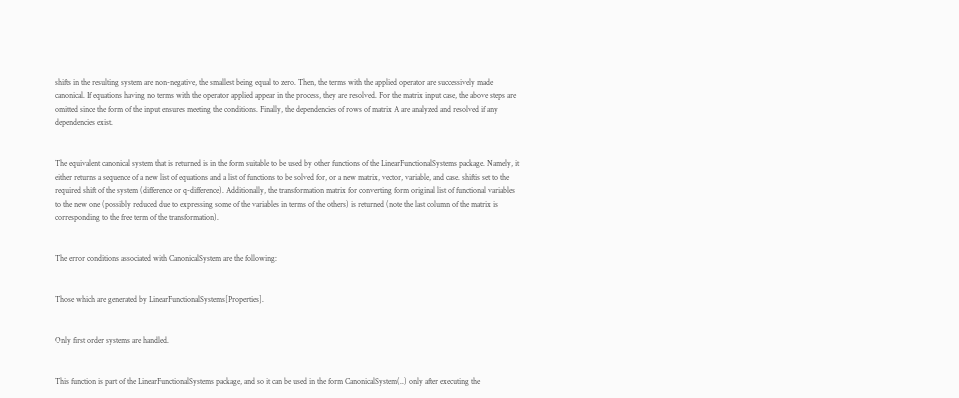shifts in the resulting system are non-negative, the smallest being equal to zero. Then, the terms with the applied operator are successively made canonical. If equations having no terms with the operator applied appear in the process, they are resolved. For the matrix input case, the above steps are omitted since the form of the input ensures meeting the conditions. Finally, the dependencies of rows of matrix A are analyzed and resolved if any dependencies exist.


The equivalent canonical system that is returned is in the form suitable to be used by other functions of the LinearFunctionalSystems package. Namely, it either returns a sequence of a new list of equations and a list of functions to be solved for, or a new matrix, vector, variable, and case. shiftis set to the required shift of the system (difference or q-difference). Additionally, the transformation matrix for converting form original list of functional variables to the new one (possibly reduced due to expressing some of the variables in terms of the others) is returned (note the last column of the matrix is corresponding to the free term of the transformation).


The error conditions associated with CanonicalSystem are the following:


Those which are generated by LinearFunctionalSystems[Properties].


Only first order systems are handled.


This function is part of the LinearFunctionalSystems package, and so it can be used in the form CanonicalSystem(..) only after executing the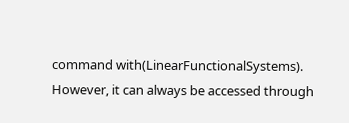command with(LinearFunctionalSystems). However, it can always be accessed through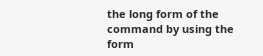the long form of the command by using the form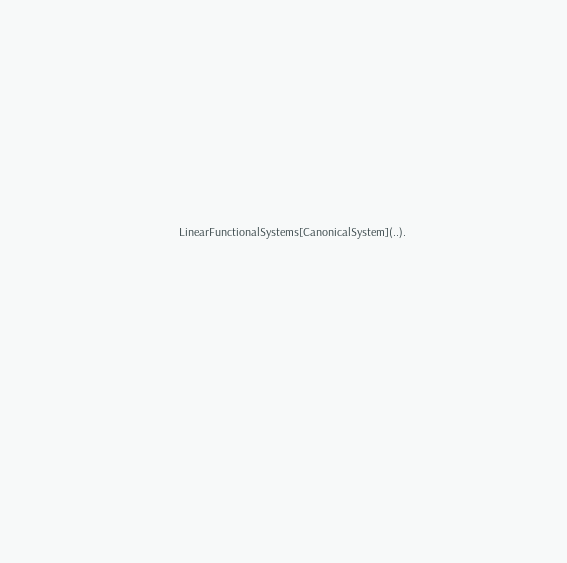LinearFunctionalSystems[CanonicalSystem](..).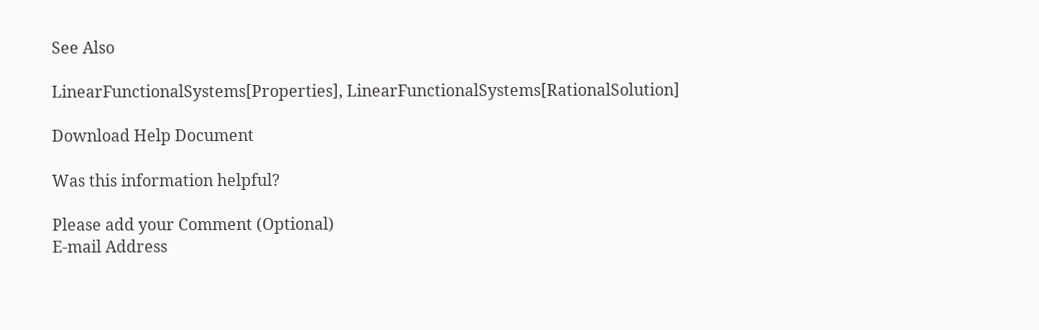See Also

LinearFunctionalSystems[Properties], LinearFunctionalSystems[RationalSolution]

Download Help Document

Was this information helpful?

Please add your Comment (Optional)
E-mail Address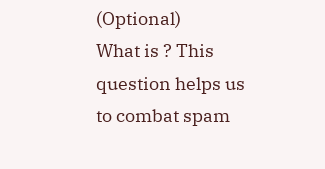(Optional)
What is ? This question helps us to combat spam